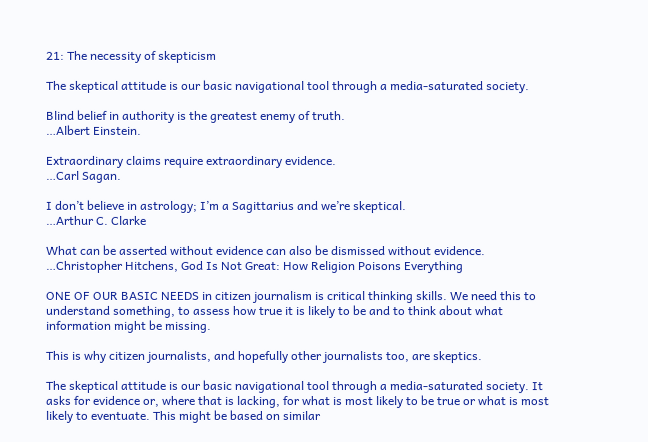21: The necessity of skepticism

The skeptical attitude is our basic navigational tool through a media-saturated society.

Blind belief in authority is the greatest enemy of truth.
…Albert Einstein.

Extraordinary claims require extraordinary evidence.
…Carl Sagan.

I don’t believe in astrology; I’m a Sagittarius and we’re skeptical.
…Arthur C. Clarke

What can be asserted without evidence can also be dismissed without evidence.
…Christopher Hitchens, God Is Not Great: How Religion Poisons Everything

ONE OF OUR BASIC NEEDS in citizen journalism is critical thinking skills. We need this to understand something, to assess how true it is likely to be and to think about what information might be missing.

This is why citizen journalists, and hopefully other journalists too, are skeptics.

The skeptical attitude is our basic navigational tool through a media-saturated society. It asks for evidence or, where that is lacking, for what is most likely to be true or what is most likely to eventuate. This might be based on similar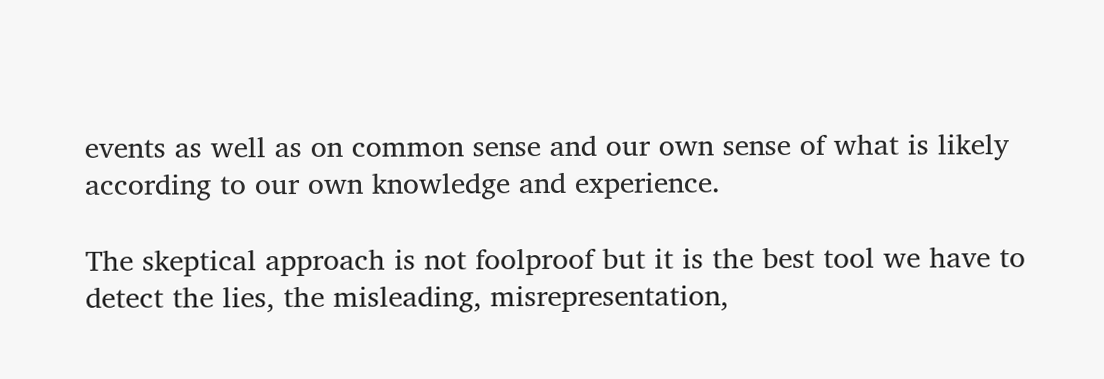events as well as on common sense and our own sense of what is likely according to our own knowledge and experience.

The skeptical approach is not foolproof but it is the best tool we have to detect the lies, the misleading, misrepresentation,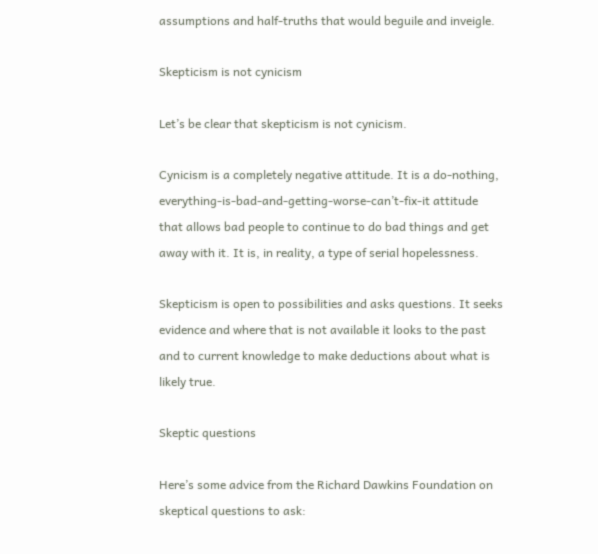assumptions and half-truths that would beguile and inveigle.

Skepticism is not cynicism

Let’s be clear that skepticism is not cynicism.

Cynicism is a completely negative attitude. It is a do-nothing, everything-is-bad-and-getting-worse-can’t-fix-it attitude that allows bad people to continue to do bad things and get away with it. It is, in reality, a type of serial hopelessness.

Skepticism is open to possibilities and asks questions. It seeks evidence and where that is not available it looks to the past and to current knowledge to make deductions about what is likely true.

Skeptic questions

Here’s some advice from the Richard Dawkins Foundation on skeptical questions to ask: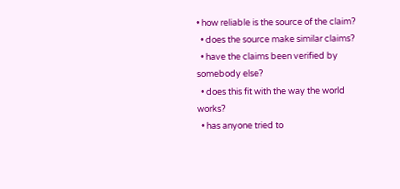• how reliable is the source of the claim?
  • does the source make similar claims?
  • have the claims been verified by somebody else?
  • does this fit with the way the world works?
  • has anyone tried to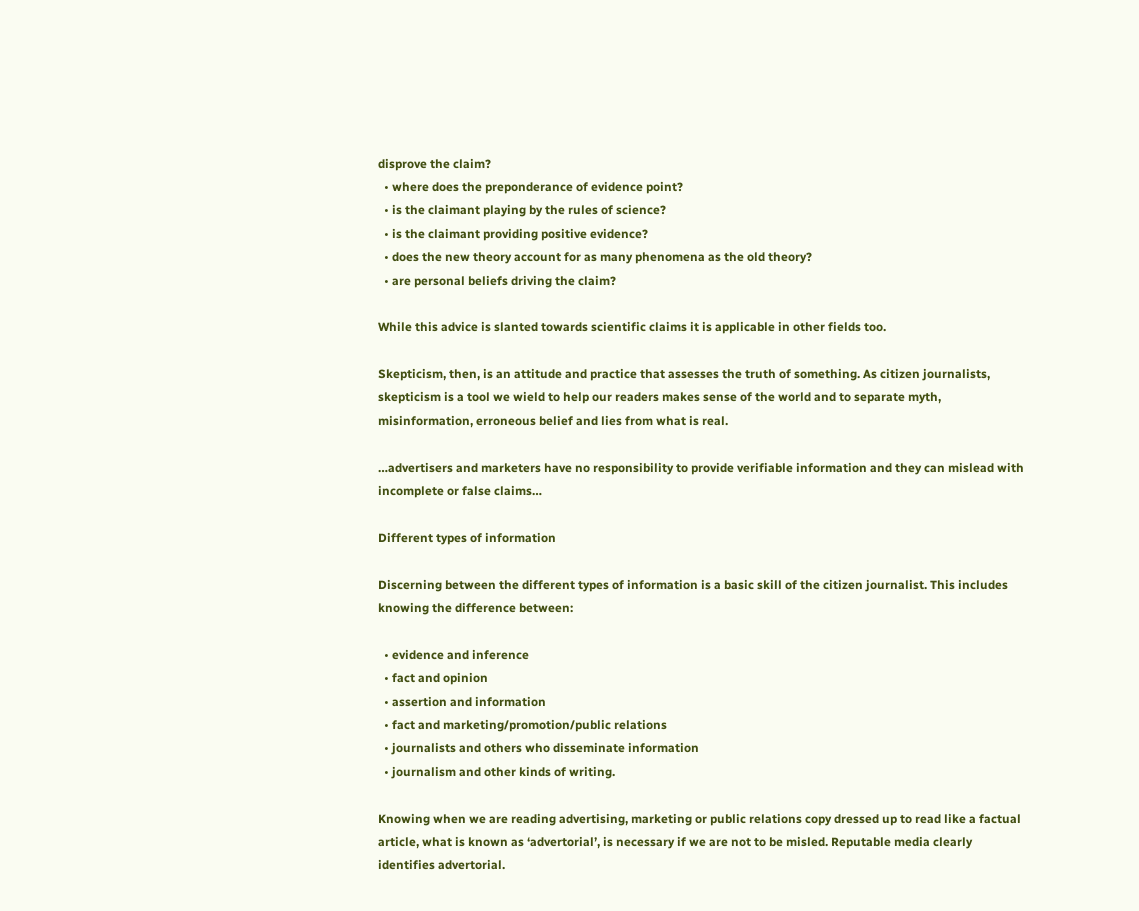disprove the claim?
  • where does the preponderance of evidence point?
  • is the claimant playing by the rules of science?
  • is the claimant providing positive evidence?
  • does the new theory account for as many phenomena as the old theory?
  • are personal beliefs driving the claim?

While this advice is slanted towards scientific claims it is applicable in other fields too.

Skepticism, then, is an attitude and practice that assesses the truth of something. As citizen journalists, skepticism is a tool we wield to help our readers makes sense of the world and to separate myth, misinformation, erroneous belief and lies from what is real.

…advertisers and marketers have no responsibility to provide verifiable information and they can mislead with incomplete or false claims…

Different types of information

Discerning between the different types of information is a basic skill of the citizen journalist. This includes knowing the difference between:

  • evidence and inference
  • fact and opinion
  • assertion and information
  • fact and marketing/promotion/public relations
  • journalists and others who disseminate information
  • journalism and other kinds of writing.

Knowing when we are reading advertising, marketing or public relations copy dressed up to read like a factual article, what is known as ‘advertorial’, is necessary if we are not to be misled. Reputable media clearly identifies advertorial.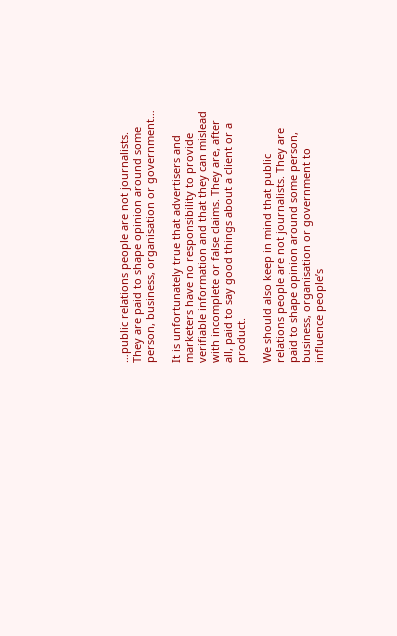…public relations people are not journalists. They are paid to shape opinion around some person, business, organisation or government…

It is unfortunately true that advertisers and marketers have no responsibility to provide verifiable information and that they can mislead with incomplete or false claims. They are, after all, paid to say good things about a client or a product.

We should also keep in mind that public relations people are not journalists. They are paid to shape opinion around some person, business, organisation or government to influence people’s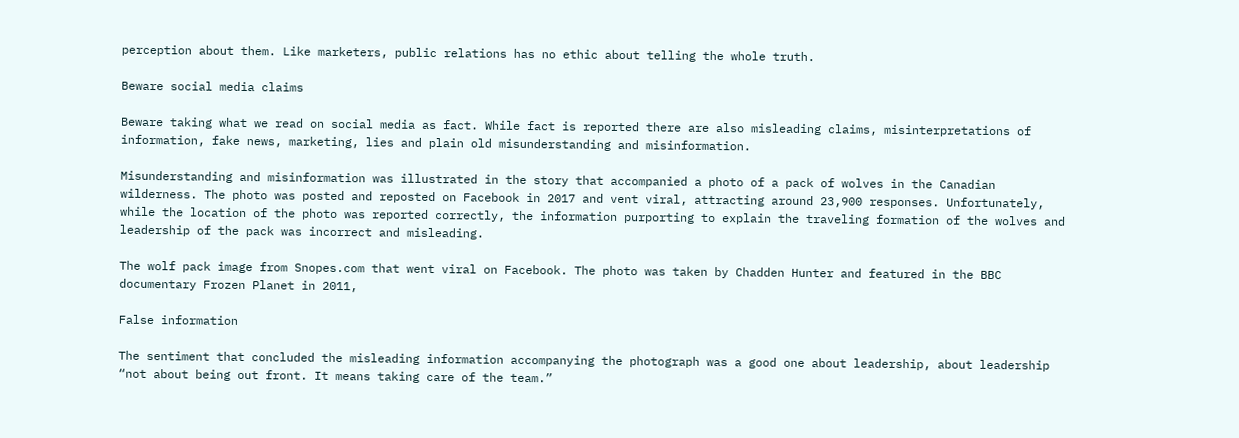perception about them. Like marketers, public relations has no ethic about telling the whole truth.

Beware social media claims

Beware taking what we read on social media as fact. While fact is reported there are also misleading claims, misinterpretations of information, fake news, marketing, lies and plain old misunderstanding and misinformation.

Misunderstanding and misinformation was illustrated in the story that accompanied a photo of a pack of wolves in the Canadian wilderness. The photo was posted and reposted on Facebook in 2017 and vent viral, attracting around 23,900 responses. Unfortunately, while the location of the photo was reported correctly, the information purporting to explain the traveling formation of the wolves and leadership of the pack was incorrect and misleading.

The wolf pack image from Snopes.com that went viral on Facebook. The photo was taken by Chadden Hunter and featured in the BBC documentary Frozen Planet in 2011,

False information

The sentiment that concluded the misleading information accompanying the photograph was a good one about leadership, about leadership “not about being out front. It means taking care of the team.”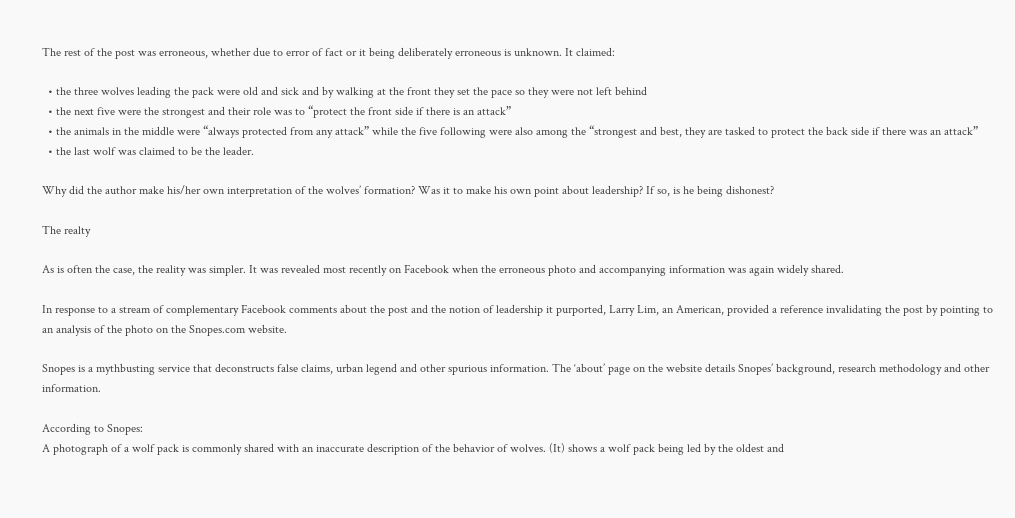The rest of the post was erroneous, whether due to error of fact or it being deliberately erroneous is unknown. It claimed:

  • the three wolves leading the pack were old and sick and by walking at the front they set the pace so they were not left behind
  • the next five were the strongest and their role was to “protect the front side if there is an attack”
  • the animals in the middle were “always protected from any attack” while the five following were also among the “strongest and best, they are tasked to protect the back side if there was an attack”
  • the last wolf was claimed to be the leader.

Why did the author make his/her own interpretation of the wolves’ formation? Was it to make his own point about leadership? If so, is he being dishonest?

The realty

As is often the case, the reality was simpler. It was revealed most recently on Facebook when the erroneous photo and accompanying information was again widely shared.

In response to a stream of complementary Facebook comments about the post and the notion of leadership it purported, Larry Lim, an American, provided a reference invalidating the post by pointing to an analysis of the photo on the Snopes.com website.

Snopes is a mythbusting service that deconstructs false claims, urban legend and other spurious information. The ‘about’ page on the website details Snopes’ background, research methodology and other information.

According to Snopes:
A photograph of a wolf pack is commonly shared with an inaccurate description of the behavior of wolves. (It) shows a wolf pack being led by the oldest and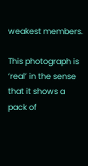weakest members.

This photograph is ‘real’ in the sense that it shows a pack of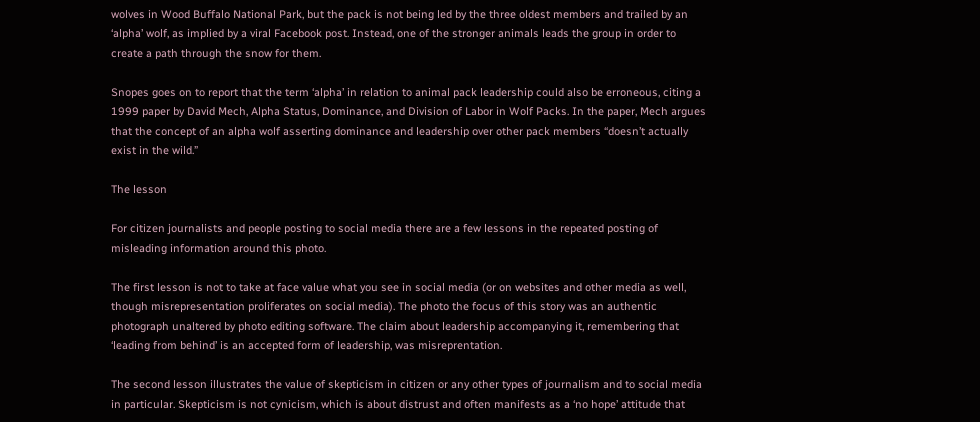wolves in Wood Buffalo National Park, but the pack is not being led by the three oldest members and trailed by an ‘alpha’ wolf, as implied by a viral Facebook post. Instead, one of the stronger animals leads the group in order to create a path through the snow for them.

Snopes goes on to report that the term ‘alpha’ in relation to animal pack leadership could also be erroneous, citing a 1999 paper by David Mech, Alpha Status, Dominance, and Division of Labor in Wolf Packs. In the paper, Mech argues that the concept of an alpha wolf asserting dominance and leadership over other pack members “doesn’t actually exist in the wild.”

The lesson

For citizen journalists and people posting to social media there are a few lessons in the repeated posting of misleading information around this photo.

The first lesson is not to take at face value what you see in social media (or on websites and other media as well, though misrepresentation proliferates on social media). The photo the focus of this story was an authentic photograph unaltered by photo editing software. The claim about leadership accompanying it, remembering that ‘leading from behind’ is an accepted form of leadership, was misreprentation.

The second lesson illustrates the value of skepticism in citizen or any other types of journalism and to social media in particular. Skepticism is not cynicism, which is about distrust and often manifests as a ‘no hope’ attitude that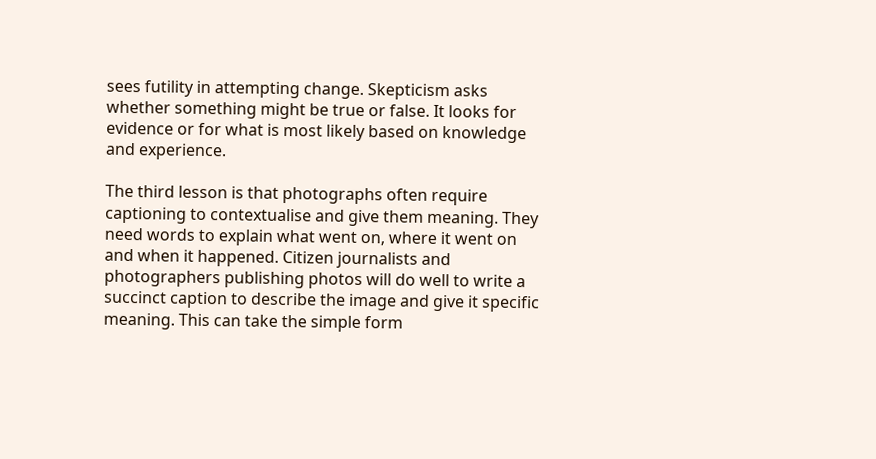sees futility in attempting change. Skepticism asks whether something might be true or false. It looks for evidence or for what is most likely based on knowledge and experience.

The third lesson is that photographs often require captioning to contextualise and give them meaning. They need words to explain what went on, where it went on and when it happened. Citizen journalists and photographers publishing photos will do well to write a succinct caption to describe the image and give it specific meaning. This can take the simple form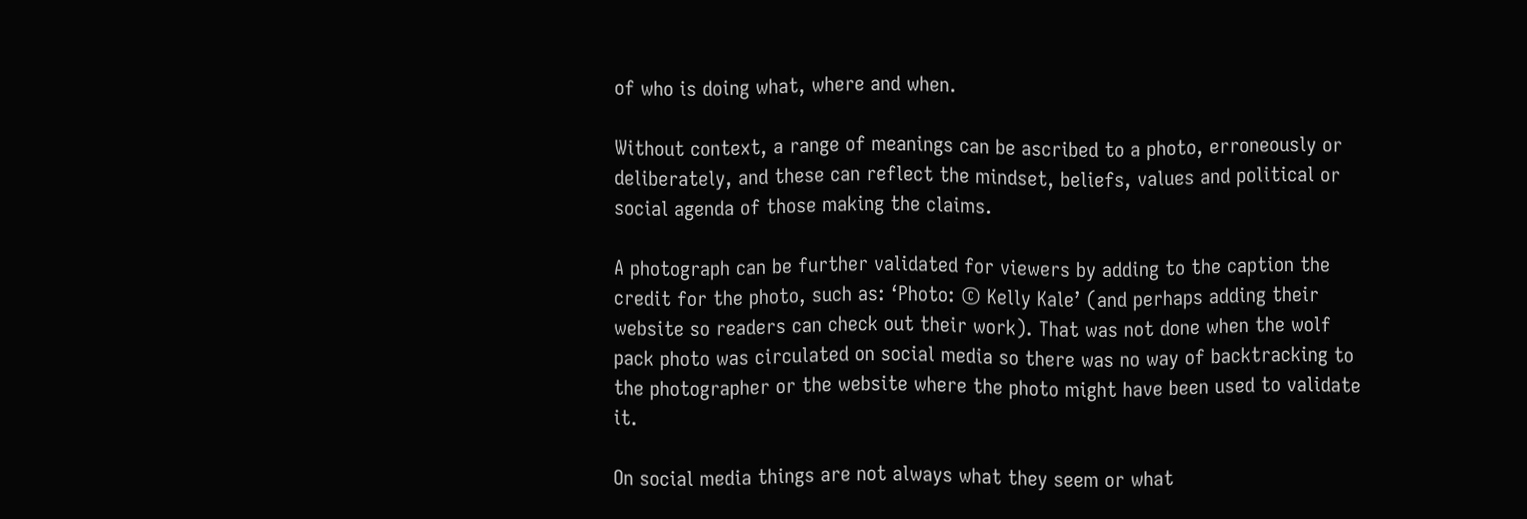of who is doing what, where and when.

Without context, a range of meanings can be ascribed to a photo, erroneously or deliberately, and these can reflect the mindset, beliefs, values and political or social agenda of those making the claims.

A photograph can be further validated for viewers by adding to the caption the credit for the photo, such as: ‘Photo: © Kelly Kale’ (and perhaps adding their website so readers can check out their work). That was not done when the wolf pack photo was circulated on social media so there was no way of backtracking to the photographer or the website where the photo might have been used to validate it.

On social media things are not always what they seem or what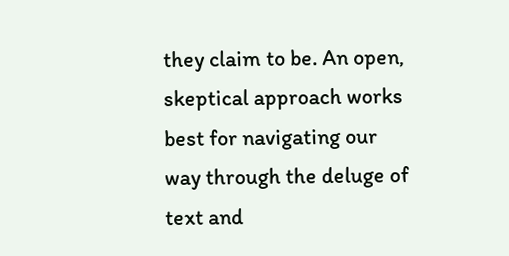they claim to be. An open, skeptical approach works best for navigating our way through the deluge of text and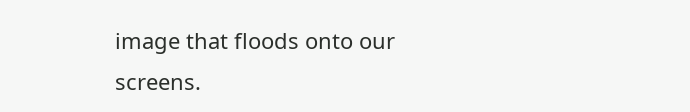image that floods onto our screens.